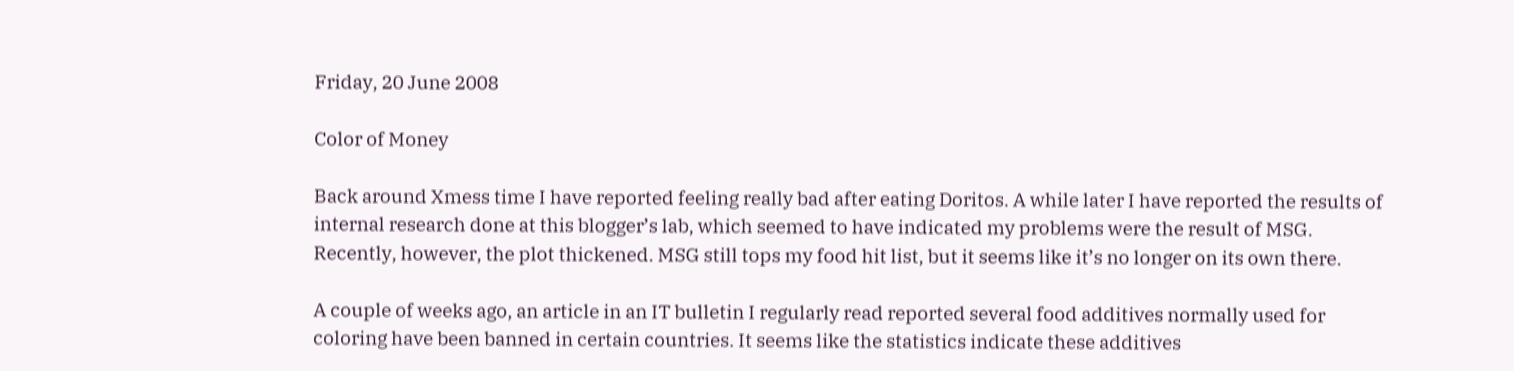Friday, 20 June 2008

Color of Money

Back around Xmess time I have reported feeling really bad after eating Doritos. A while later I have reported the results of internal research done at this blogger’s lab, which seemed to have indicated my problems were the result of MSG. Recently, however, the plot thickened. MSG still tops my food hit list, but it seems like it’s no longer on its own there.

A couple of weeks ago, an article in an IT bulletin I regularly read reported several food additives normally used for coloring have been banned in certain countries. It seems like the statistics indicate these additives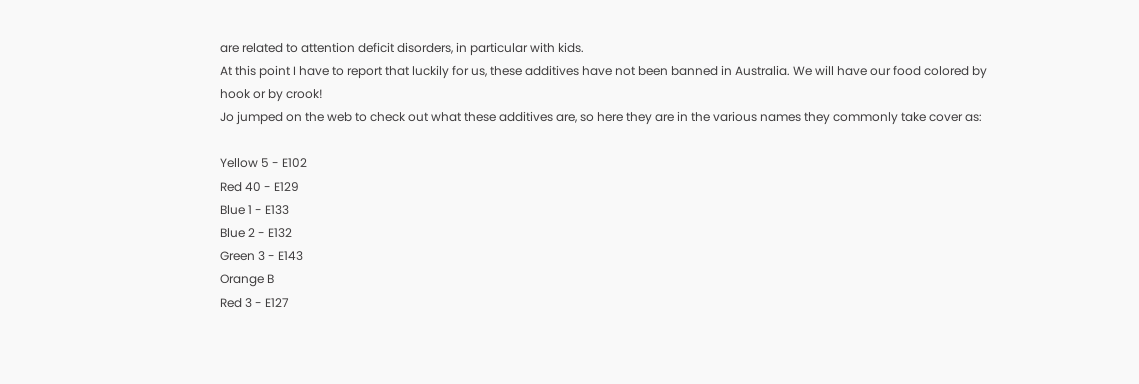are related to attention deficit disorders, in particular with kids.
At this point I have to report that luckily for us, these additives have not been banned in Australia. We will have our food colored by hook or by crook!
Jo jumped on the web to check out what these additives are, so here they are in the various names they commonly take cover as:

Yellow 5 - E102
Red 40 - E129
Blue 1 - E133
Blue 2 - E132
Green 3 - E143
Orange B
Red 3 - E127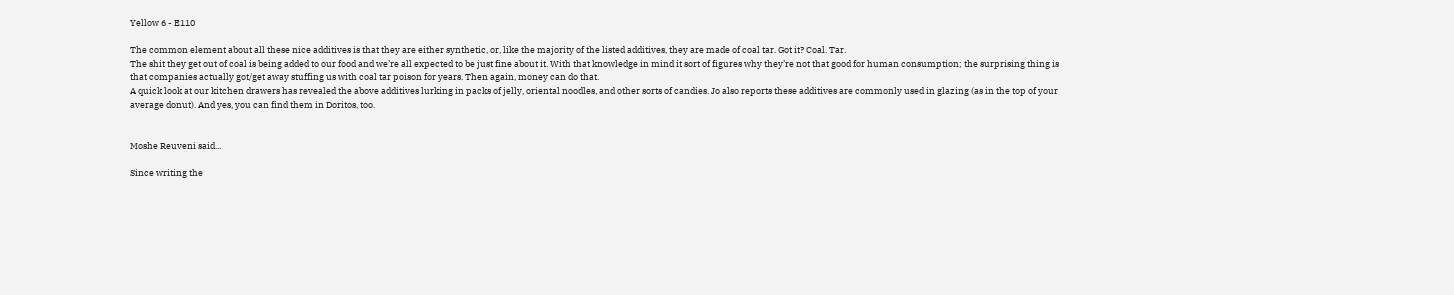Yellow 6 - E110

The common element about all these nice additives is that they are either synthetic, or, like the majority of the listed additives, they are made of coal tar. Got it? Coal. Tar.
The shit they get out of coal is being added to our food and we’re all expected to be just fine about it. With that knowledge in mind it sort of figures why they’re not that good for human consumption; the surprising thing is that companies actually got/get away stuffing us with coal tar poison for years. Then again, money can do that.
A quick look at our kitchen drawers has revealed the above additives lurking in packs of jelly, oriental noodles, and other sorts of candies. Jo also reports these additives are commonly used in glazing (as in the top of your average donut). And yes, you can find them in Doritos, too.


Moshe Reuveni said...

Since writing the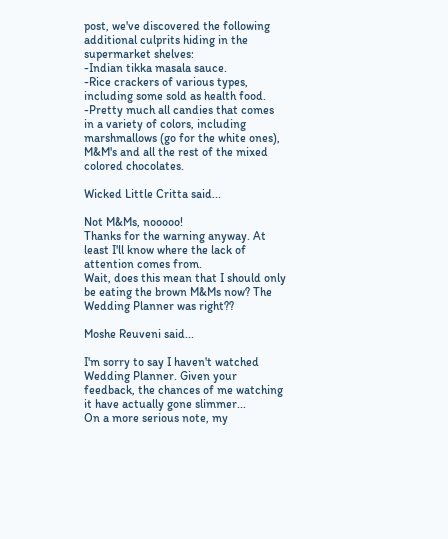post, we've discovered the following additional culprits hiding in the supermarket shelves:
-Indian tikka masala sauce.
-Rice crackers of various types, including some sold as health food.
-Pretty much all candies that comes in a variety of colors, including marshmallows (go for the white ones), M&M's and all the rest of the mixed colored chocolates.

Wicked Little Critta said...

Not M&Ms, nooooo!
Thanks for the warning anyway. At least I'll know where the lack of attention comes from.
Wait, does this mean that I should only be eating the brown M&Ms now? The Wedding Planner was right??

Moshe Reuveni said...

I'm sorry to say I haven't watched Wedding Planner. Given your feedback, the chances of me watching it have actually gone slimmer...
On a more serious note, my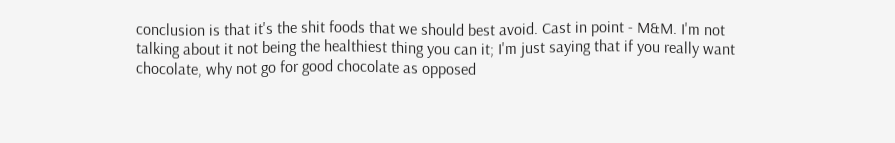conclusion is that it's the shit foods that we should best avoid. Cast in point - M&M. I'm not talking about it not being the healthiest thing you can it; I'm just saying that if you really want chocolate, why not go for good chocolate as opposed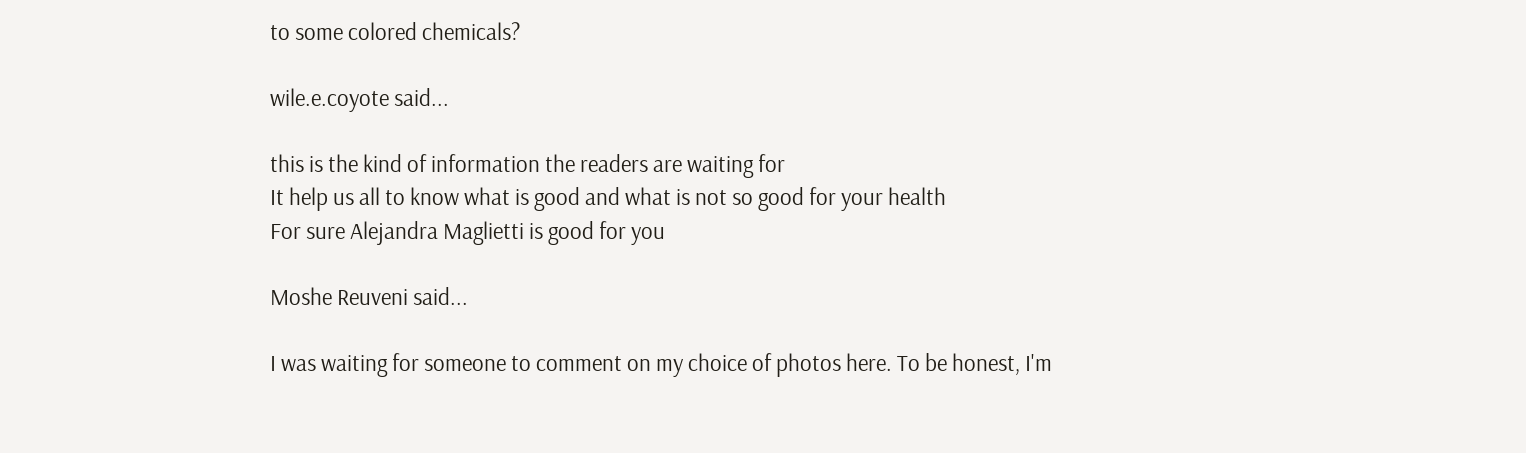to some colored chemicals?

wile.e.coyote said...

this is the kind of information the readers are waiting for
It help us all to know what is good and what is not so good for your health
For sure Alejandra Maglietti is good for you

Moshe Reuveni said...

I was waiting for someone to comment on my choice of photos here. To be honest, I'm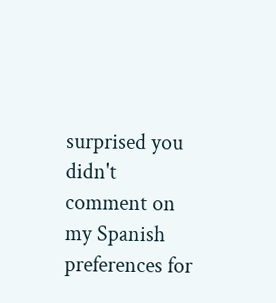surprised you didn't comment on my Spanish preferences for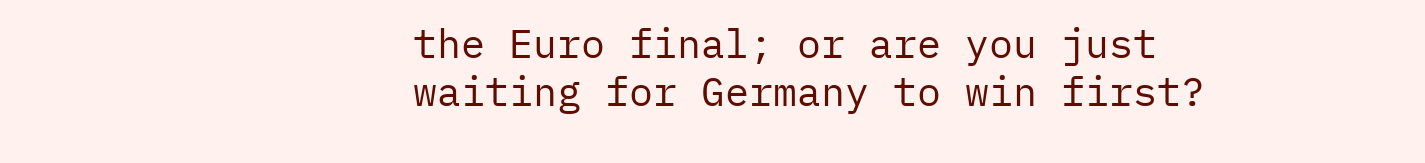the Euro final; or are you just waiting for Germany to win first?